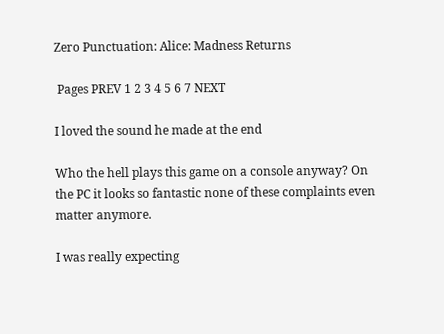Zero Punctuation: Alice: Madness Returns

 Pages PREV 1 2 3 4 5 6 7 NEXT

I loved the sound he made at the end

Who the hell plays this game on a console anyway? On the PC it looks so fantastic none of these complaints even matter anymore.

I was really expecting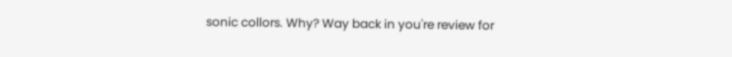sonic collors. Why? Way back in you're review for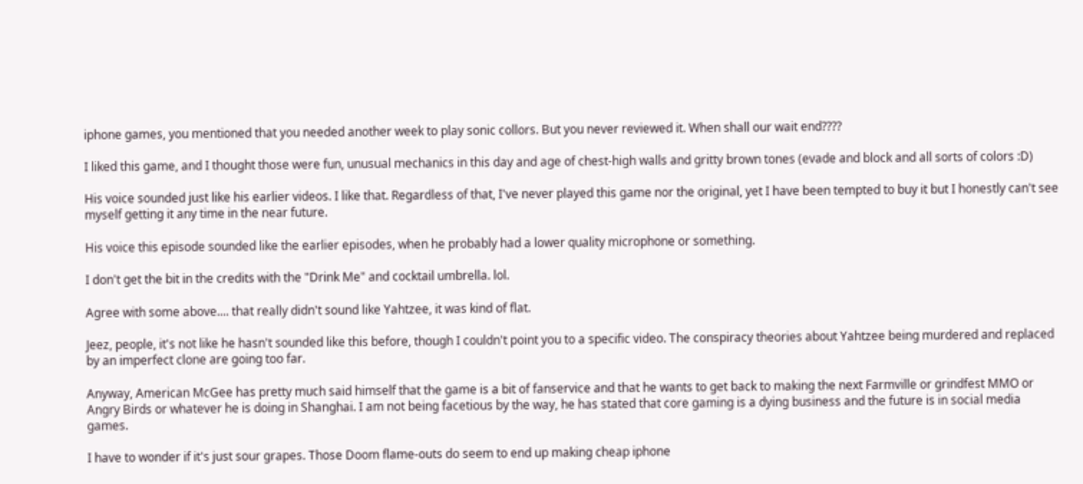iphone games, you mentioned that you needed another week to play sonic collors. But you never reviewed it. When shall our wait end????

I liked this game, and I thought those were fun, unusual mechanics in this day and age of chest-high walls and gritty brown tones (evade and block and all sorts of colors :D)

His voice sounded just like his earlier videos. I like that. Regardless of that, I've never played this game nor the original, yet I have been tempted to buy it but I honestly can't see myself getting it any time in the near future.

His voice this episode sounded like the earlier episodes, when he probably had a lower quality microphone or something.

I don't get the bit in the credits with the "Drink Me" and cocktail umbrella. lol.

Agree with some above.... that really didn't sound like Yahtzee, it was kind of flat.

Jeez, people, it's not like he hasn't sounded like this before, though I couldn't point you to a specific video. The conspiracy theories about Yahtzee being murdered and replaced by an imperfect clone are going too far.

Anyway, American McGee has pretty much said himself that the game is a bit of fanservice and that he wants to get back to making the next Farmville or grindfest MMO or Angry Birds or whatever he is doing in Shanghai. I am not being facetious by the way, he has stated that core gaming is a dying business and the future is in social media games.

I have to wonder if it's just sour grapes. Those Doom flame-outs do seem to end up making cheap iphone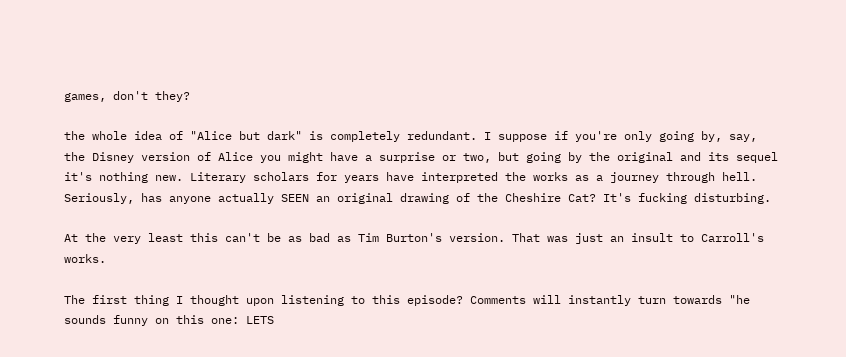games, don't they?

the whole idea of "Alice but dark" is completely redundant. I suppose if you're only going by, say, the Disney version of Alice you might have a surprise or two, but going by the original and its sequel it's nothing new. Literary scholars for years have interpreted the works as a journey through hell. Seriously, has anyone actually SEEN an original drawing of the Cheshire Cat? It's fucking disturbing.

At the very least this can't be as bad as Tim Burton's version. That was just an insult to Carroll's works.

The first thing I thought upon listening to this episode? Comments will instantly turn towards "he sounds funny on this one: LETS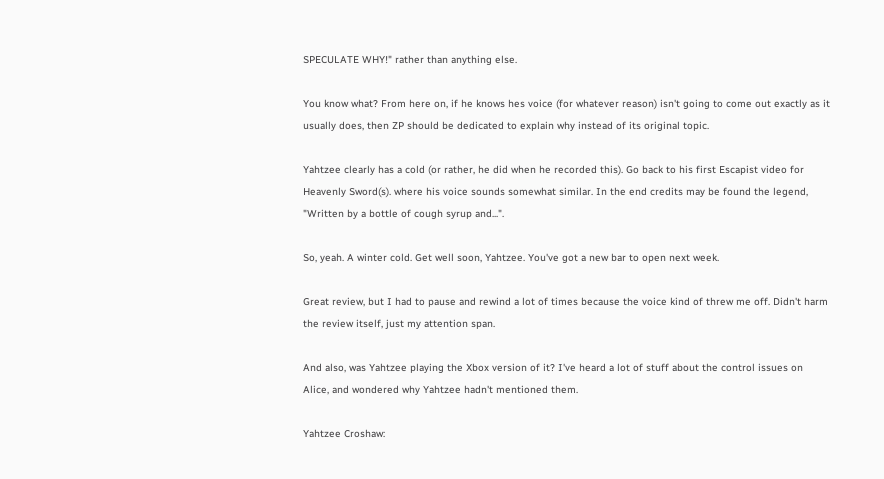SPECULATE WHY!" rather than anything else.

You know what? From here on, if he knows hes voice (for whatever reason) isn't going to come out exactly as it usually does, then ZP should be dedicated to explain why instead of its original topic.

Yahtzee clearly has a cold (or rather, he did when he recorded this). Go back to his first Escapist video for Heavenly Sword(s). where his voice sounds somewhat similar. In the end credits may be found the legend, "Written by a bottle of cough syrup and...".

So, yeah. A winter cold. Get well soon, Yahtzee. You've got a new bar to open next week.

Great review, but I had to pause and rewind a lot of times because the voice kind of threw me off. Didn't harm the review itself, just my attention span.

And also, was Yahtzee playing the Xbox version of it? I've heard a lot of stuff about the control issues on Alice, and wondered why Yahtzee hadn't mentioned them.

Yahtzee Croshaw: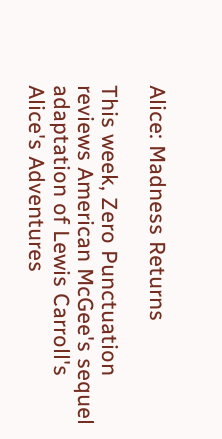Alice: Madness Returns

This week, Zero Punctuation reviews American McGee's sequel adaptation of Lewis Carroll's Alice's Adventures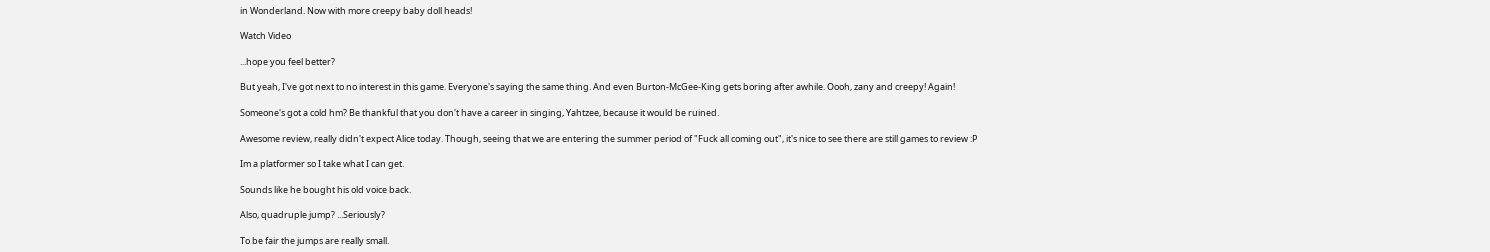in Wonderland. Now with more creepy baby doll heads!

Watch Video

...hope you feel better?

But yeah, I've got next to no interest in this game. Everyone's saying the same thing. And even Burton-McGee-King gets boring after awhile. Oooh, zany and creepy! Again!

Someone's got a cold hm? Be thankful that you don't have a career in singing, Yahtzee, because it would be ruined.

Awesome review, really didn't expect Alice today. Though, seeing that we are entering the summer period of "Fuck all coming out", it's nice to see there are still games to review :P

Im a platformer so I take what I can get.

Sounds like he bought his old voice back.

Also, quadruple jump? ...Seriously?

To be fair the jumps are really small.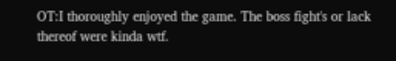OT:I thoroughly enjoyed the game. The boss fight's or lack thereof were kinda wtf.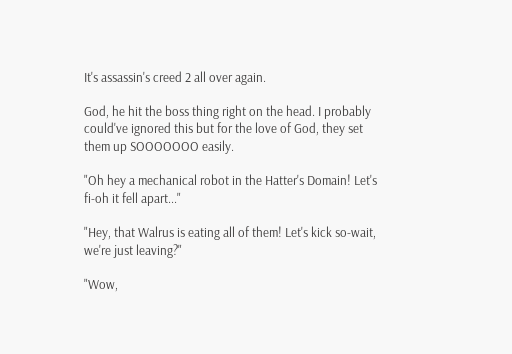It's assassin's creed 2 all over again.

God, he hit the boss thing right on the head. I probably could've ignored this but for the love of God, they set them up SOOOOOOO easily.

"Oh hey a mechanical robot in the Hatter's Domain! Let's fi-oh it fell apart..."

"Hey, that Walrus is eating all of them! Let's kick so-wait, we're just leaving?"

"Wow,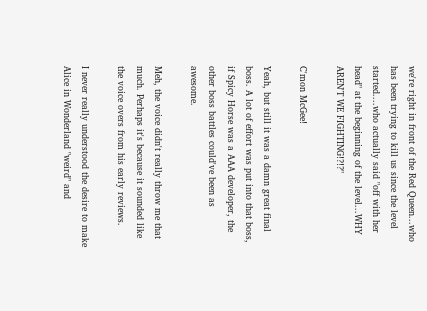we're right in front of the Red Queen...who has been trying to kill us since the level started....who actually said "off with her head" at the beginning of the level...WHY AREN'T WE FIGHTING!?!?"

C'mon McGee!

Yeah, but still it was a damn great final boss. A lot of effort was put into that boss, if Spicy Horse was a AAA developer, the other boss battles could've been as awesome.

Meh, the voice didn't really throw me that much. Perhaps it's because it sounded like the voice overs from his early reviews.

I never really understood the desire to make Alice in Wonderland "weird" and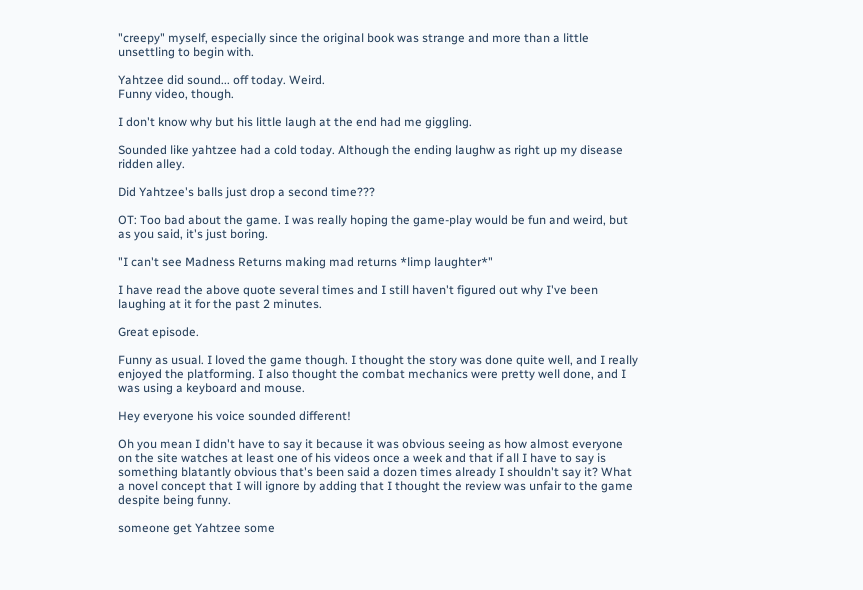"creepy" myself, especially since the original book was strange and more than a little unsettling to begin with.

Yahtzee did sound... off today. Weird.
Funny video, though.

I don't know why but his little laugh at the end had me giggling.

Sounded like yahtzee had a cold today. Although the ending laughw as right up my disease ridden alley.

Did Yahtzee's balls just drop a second time???

OT: Too bad about the game. I was really hoping the game-play would be fun and weird, but as you said, it's just boring.

"I can't see Madness Returns making mad returns *limp laughter*"

I have read the above quote several times and I still haven't figured out why I've been laughing at it for the past 2 minutes.

Great episode.

Funny as usual. I loved the game though. I thought the story was done quite well, and I really enjoyed the platforming. I also thought the combat mechanics were pretty well done, and I was using a keyboard and mouse.

Hey everyone his voice sounded different!

Oh you mean I didn't have to say it because it was obvious seeing as how almost everyone on the site watches at least one of his videos once a week and that if all I have to say is something blatantly obvious that's been said a dozen times already I shouldn't say it? What a novel concept that I will ignore by adding that I thought the review was unfair to the game despite being funny.

someone get Yahtzee some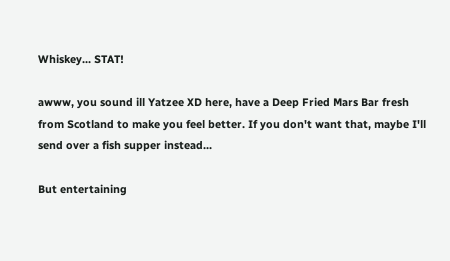Whiskey... STAT!

awww, you sound ill Yatzee XD here, have a Deep Fried Mars Bar fresh from Scotland to make you feel better. If you don't want that, maybe I'll send over a fish supper instead...

But entertaining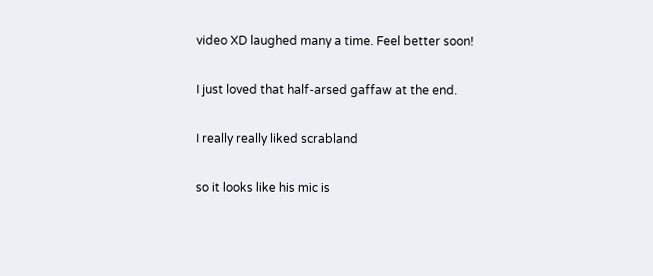video XD laughed many a time. Feel better soon!

I just loved that half-arsed gaffaw at the end.

I really really liked scrabland

so it looks like his mic is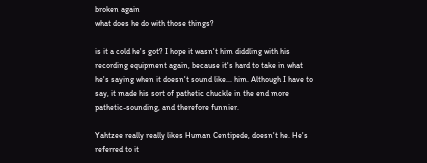broken again
what does he do with those things?

is it a cold he's got? I hope it wasn't him diddling with his recording equipment again, because it's hard to take in what he's saying when it doesn't sound like... him. Although I have to say, it made his sort of pathetic chuckle in the end more pathetic-sounding, and therefore funnier.

Yahtzee really really likes Human Centipede, doesn't he. He's referred to it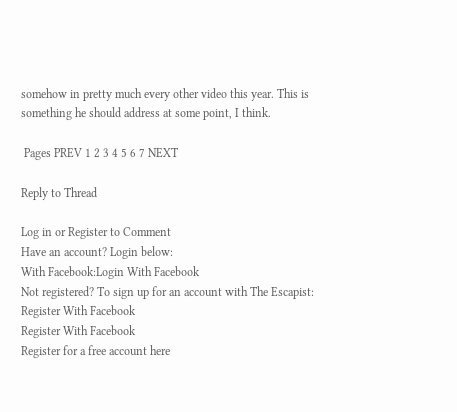somehow in pretty much every other video this year. This is something he should address at some point, I think.

 Pages PREV 1 2 3 4 5 6 7 NEXT

Reply to Thread

Log in or Register to Comment
Have an account? Login below:
With Facebook:Login With Facebook
Not registered? To sign up for an account with The Escapist:
Register With Facebook
Register With Facebook
Register for a free account here